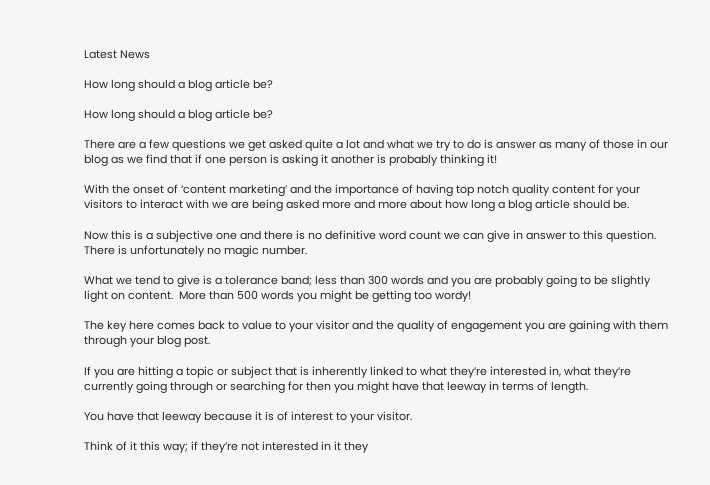Latest News

How long should a blog article be?

How long should a blog article be?

There are a few questions we get asked quite a lot and what we try to do is answer as many of those in our blog as we find that if one person is asking it another is probably thinking it!

With the onset of ‘content marketing’ and the importance of having top notch quality content for your visitors to interact with we are being asked more and more about how long a blog article should be.

Now this is a subjective one and there is no definitive word count we can give in answer to this question.  There is unfortunately no magic number.

What we tend to give is a tolerance band; less than 300 words and you are probably going to be slightly light on content.  More than 500 words you might be getting too wordy!

The key here comes back to value to your visitor and the quality of engagement you are gaining with them through your blog post.

If you are hitting a topic or subject that is inherently linked to what they’re interested in, what they’re currently going through or searching for then you might have that leeway in terms of length.

You have that leeway because it is of interest to your visitor.

Think of it this way; if they’re not interested in it they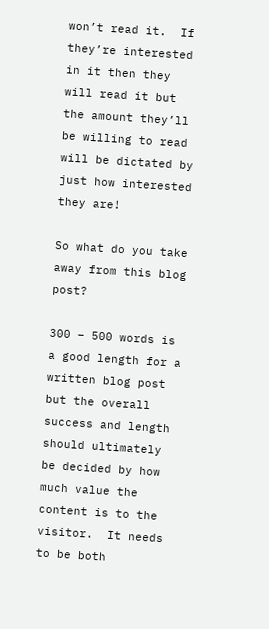won’t read it.  If they’re interested in it then they will read it but the amount they’ll be willing to read will be dictated by just how interested they are!

So what do you take away from this blog post?

300 – 500 words is a good length for a written blog post but the overall success and length should ultimately be decided by how much value the content is to the visitor.  It needs to be both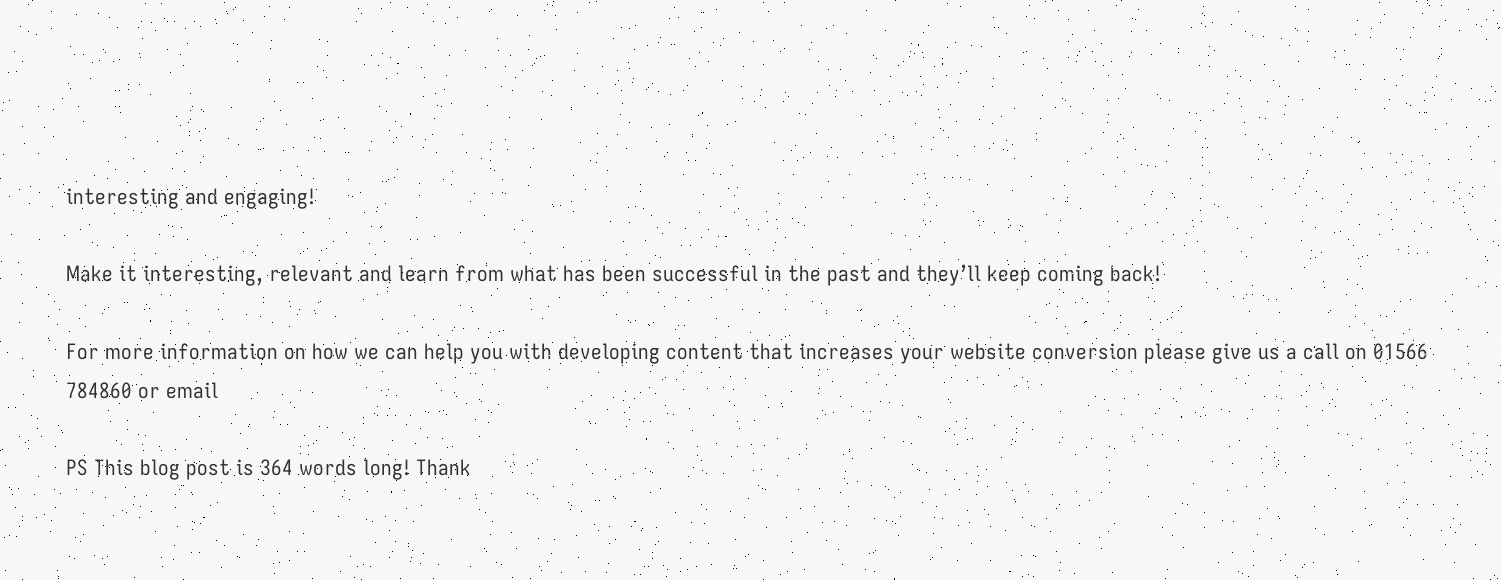interesting and engaging!

Make it interesting, relevant and learn from what has been successful in the past and they’ll keep coming back!

For more information on how we can help you with developing content that increases your website conversion please give us a call on 01566 784860 or email

PS This blog post is 364 words long! Thank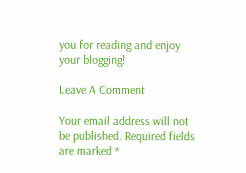you for reading and enjoy your blogging!

Leave A Comment

Your email address will not be published. Required fields are marked *